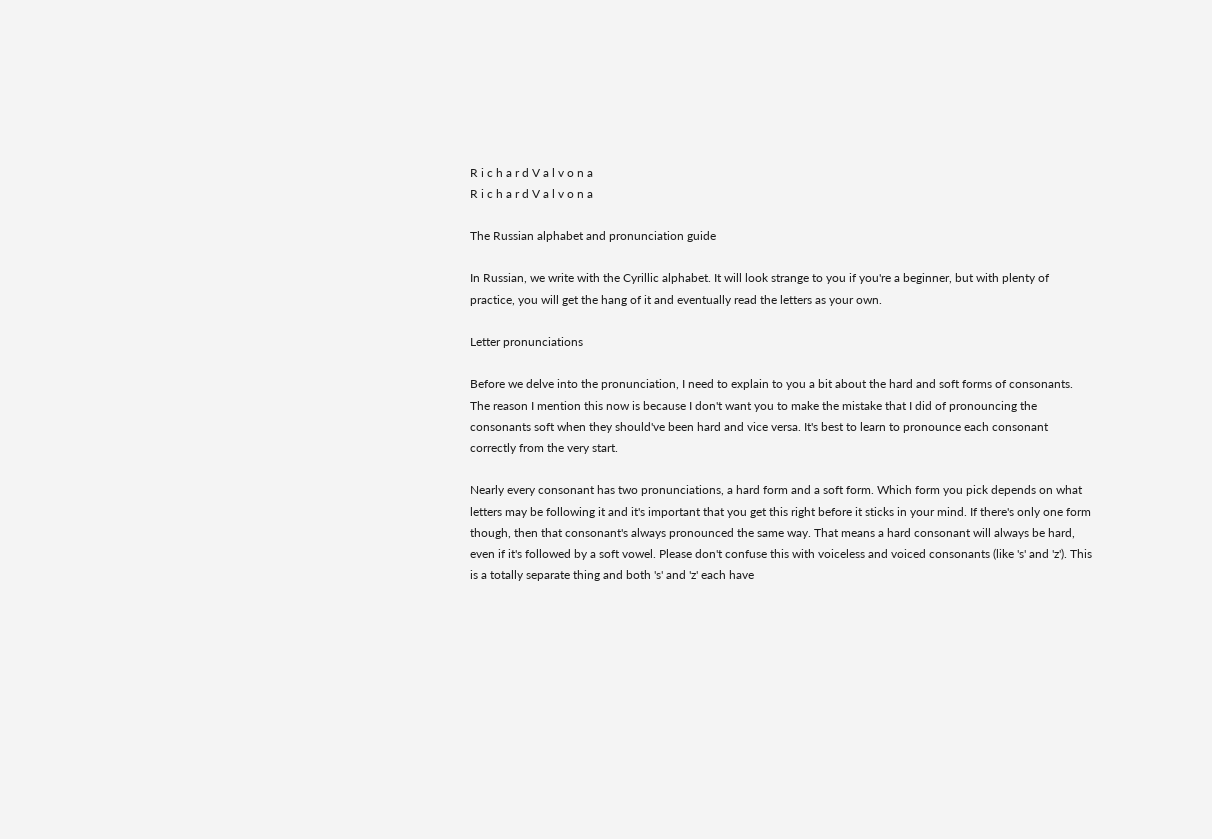R i c h a r d V a l v o n a
R i c h a r d V a l v o n a

The Russian alphabet and pronunciation guide

In Russian, we write with the Cyrillic alphabet. It will look strange to you if you're a beginner, but with plenty of practice, you will get the hang of it and eventually read the letters as your own.

Letter pronunciations

Before we delve into the pronunciation, I need to explain to you a bit about the hard and soft forms of consonants. The reason I mention this now is because I don't want you to make the mistake that I did of pronouncing the consonants soft when they should've been hard and vice versa. It's best to learn to pronounce each consonant correctly from the very start.

Nearly every consonant has two pronunciations, a hard form and a soft form. Which form you pick depends on what letters may be following it and it's important that you get this right before it sticks in your mind. If there's only one form though, then that consonant's always pronounced the same way. That means a hard consonant will always be hard, even if it's followed by a soft vowel. Please don't confuse this with voiceless and voiced consonants (like 's' and 'z'). This is a totally separate thing and both 's' and 'z' each have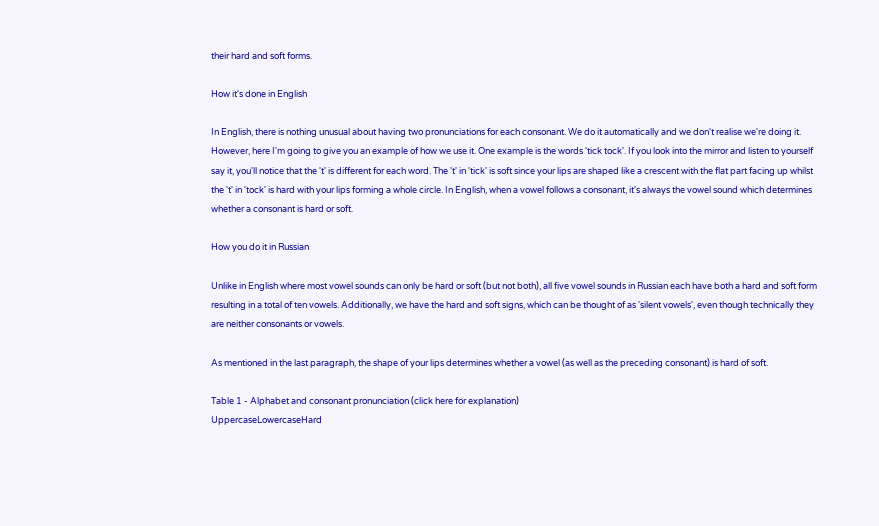their hard and soft forms.

How it's done in English

In English, there is nothing unusual about having two pronunciations for each consonant. We do it automatically and we don't realise we're doing it. However, here I'm going to give you an example of how we use it. One example is the words 'tick tock'. If you look into the mirror and listen to yourself say it, you'll notice that the 't' is different for each word. The 't' in 'tick' is soft since your lips are shaped like a crescent with the flat part facing up whilst the 't' in 'tock' is hard with your lips forming a whole circle. In English, when a vowel follows a consonant, it's always the vowel sound which determines whether a consonant is hard or soft.

How you do it in Russian

Unlike in English where most vowel sounds can only be hard or soft (but not both), all five vowel sounds in Russian each have both a hard and soft form resulting in a total of ten vowels. Additionally, we have the hard and soft signs, which can be thought of as 'silent vowels', even though technically they are neither consonants or vowels.

As mentioned in the last paragraph, the shape of your lips determines whether a vowel (as well as the preceding consonant) is hard of soft.

Table 1 - Alphabet and consonant pronunciation (click here for explanation)
UppercaseLowercaseHard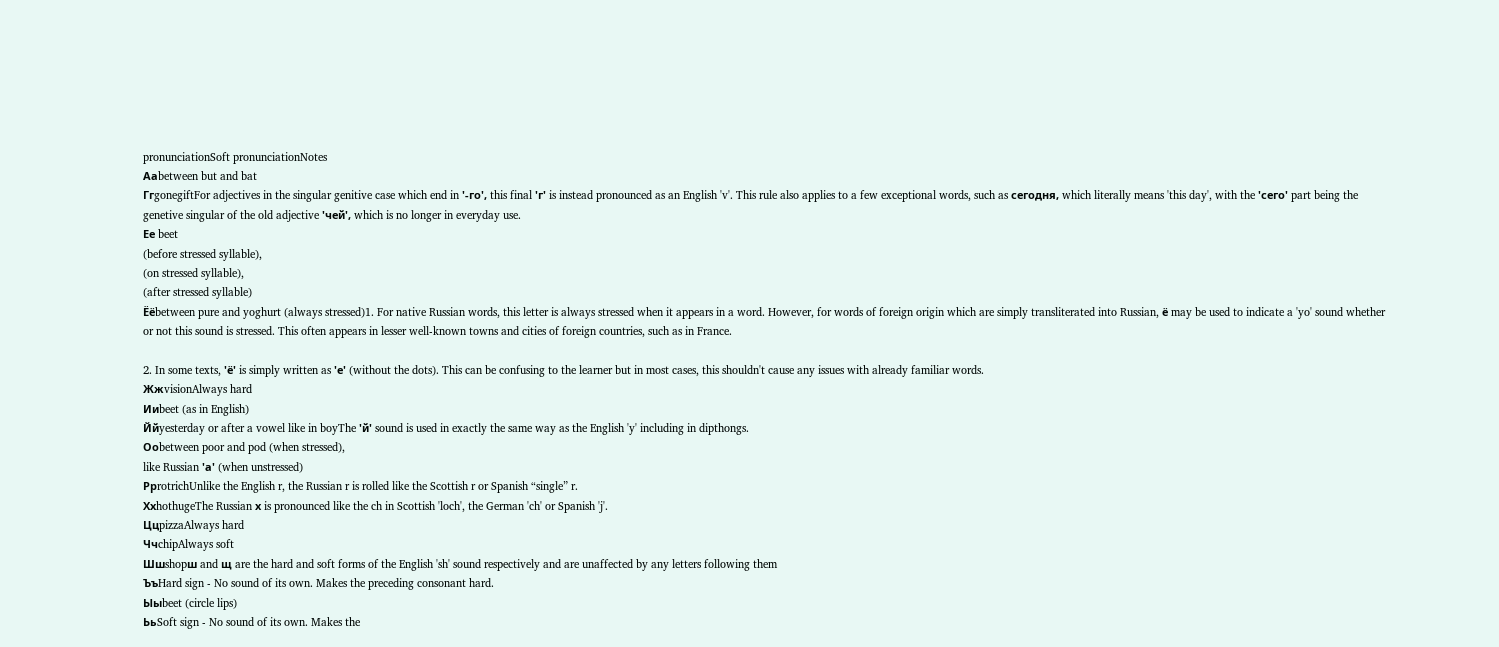pronunciationSoft pronunciationNotes
Ааbetween but and bat
ГгgonegiftFor adjectives in the singular genitive case which end in '-го', this final 'г' is instead pronounced as an English 'v'. This rule also applies to a few exceptional words, such as сегодня, which literally means 'this day', with the 'сего' part being the genetive singular of the old adjective 'чей', which is no longer in everyday use.
Ее beet
(before stressed syllable),
(on stressed syllable),
(after stressed syllable)
Ёёbetween pure and yoghurt (always stressed)1. For native Russian words, this letter is always stressed when it appears in a word. However, for words of foreign origin which are simply transliterated into Russian, ё may be used to indicate a 'yo' sound whether or not this sound is stressed. This often appears in lesser well-known towns and cities of foreign countries, such as in France.

2. In some texts, 'ё' is simply written as 'е' (without the dots). This can be confusing to the learner but in most cases, this shouldn't cause any issues with already familiar words.
ЖжvisionAlways hard
Ииbeet (as in English)
Ййyesterday or after a vowel like in boyThe 'й' sound is used in exactly the same way as the English 'y' including in dipthongs.
Ооbetween poor and pod (when stressed),
like Russian 'а' (when unstressed)
РрrotrichUnlike the English r, the Russian r is rolled like the Scottish r or Spanish “single” r.
ХхhothugeThe Russian х is pronounced like the ch in Scottish 'loch', the German 'ch' or Spanish 'j'.
ЦцpizzaAlways hard
ЧчchipAlways soft
Шшshopш and щ are the hard and soft forms of the English 'sh' sound respectively and are unaffected by any letters following them
ЪъHard sign - No sound of its own. Makes the preceding consonant hard.
Ыыbeet (circle lips)
ЬьSoft sign - No sound of its own. Makes the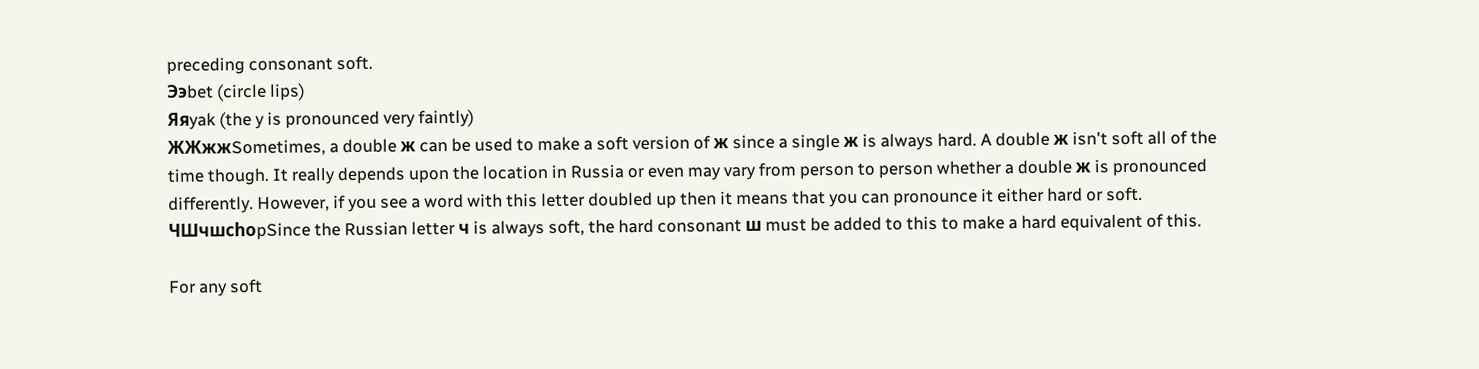preceding consonant soft.
Ээbet (circle lips)
Яяyak (the y is pronounced very faintly)
ЖЖжжSometimes, a double ж can be used to make a soft version of ж since a single ж is always hard. A double ж isn't soft all of the time though. It really depends upon the location in Russia or even may vary from person to person whether a double ж is pronounced differently. However, if you see a word with this letter doubled up then it means that you can pronounce it either hard or soft.
ЧШчшchоpSince the Russian letter ч is always soft, the hard consonant ш must be added to this to make a hard equivalent of this.

For any soft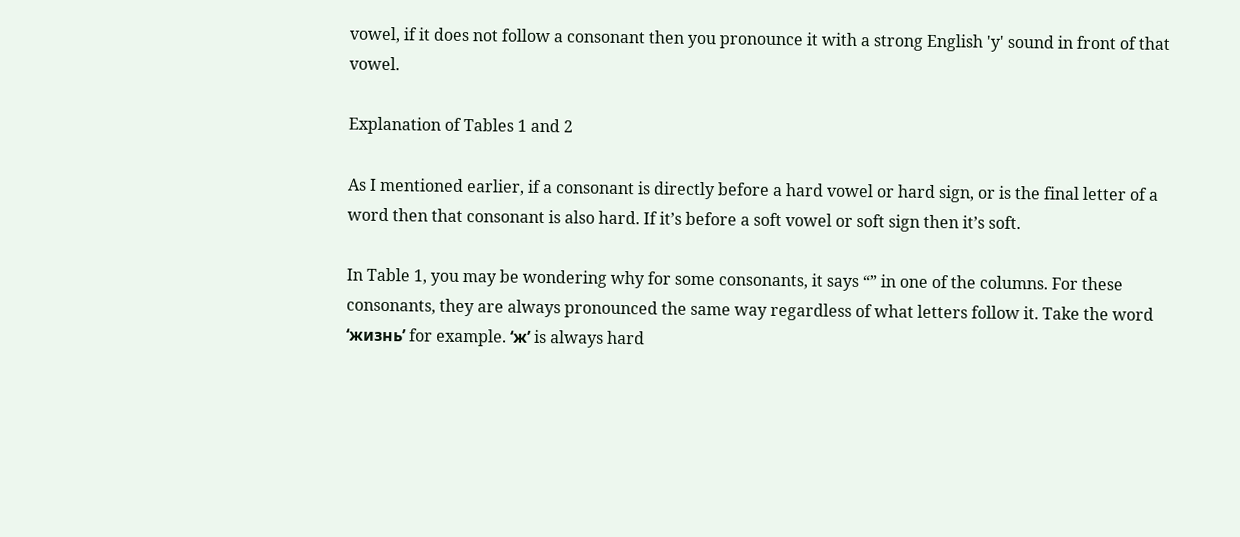vowel, if it does not follow a consonant then you pronounce it with a strong English 'y' sound in front of that vowel.

Explanation of Tables 1 and 2

As I mentioned earlier, if a consonant is directly before a hard vowel or hard sign, or is the final letter of a word then that consonant is also hard. If it’s before a soft vowel or soft sign then it’s soft.

In Table 1, you may be wondering why for some consonants, it says “” in one of the columns. For these consonants, they are always pronounced the same way regardless of what letters follow it. Take the word ‘жизнь’ for example. ‘ж’ is always hard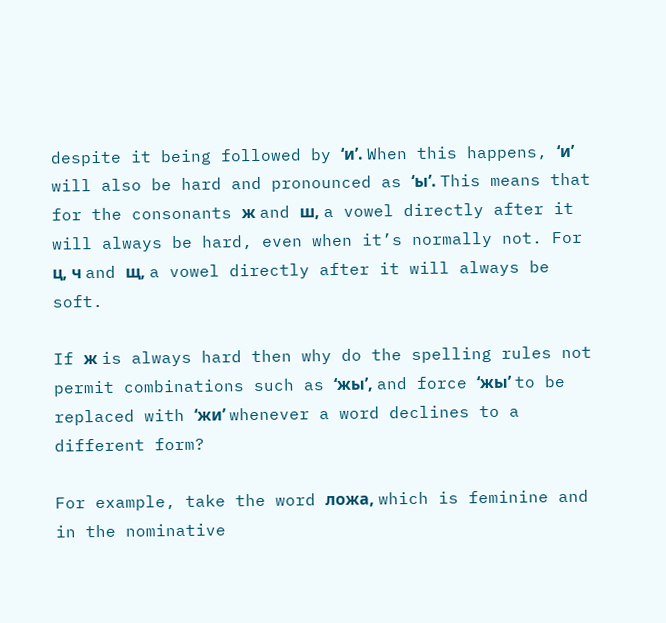despite it being followed by ‘и’. When this happens, ‘и’ will also be hard and pronounced as ‘ы’. This means that for the consonants ж and ш, a vowel directly after it will always be hard, even when it’s normally not. For ц, ч and щ, a vowel directly after it will always be soft.

If ж is always hard then why do the spelling rules not permit combinations such as ‘жы’, and force ‘жы’ to be replaced with ‘жи’ whenever a word declines to a different form?

For example, take the word ложа, which is feminine and in the nominative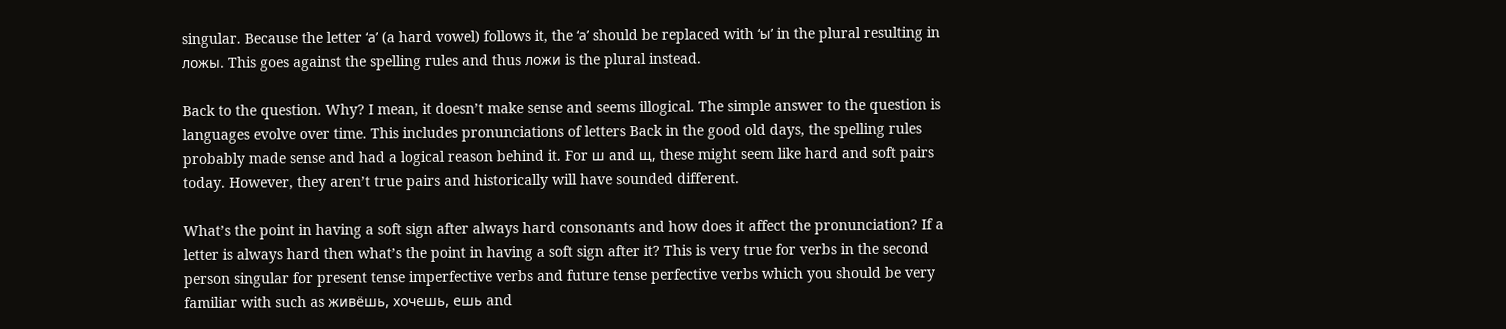singular. Because the letter ‘а’ (a hard vowel) follows it, the ‘а’ should be replaced with ‘ы’ in the plural resulting in ложы. This goes against the spelling rules and thus ложи is the plural instead.

Back to the question. Why? I mean, it doesn’t make sense and seems illogical. The simple answer to the question is languages evolve over time. This includes pronunciations of letters Back in the good old days, the spelling rules probably made sense and had a logical reason behind it. For ш and щ, these might seem like hard and soft pairs today. However, they aren’t true pairs and historically will have sounded different.

What’s the point in having a soft sign after always hard consonants and how does it affect the pronunciation? If a letter is always hard then what’s the point in having a soft sign after it? This is very true for verbs in the second person singular for present tense imperfective verbs and future tense perfective verbs which you should be very familiar with such as живёшь, хочешь, ешь and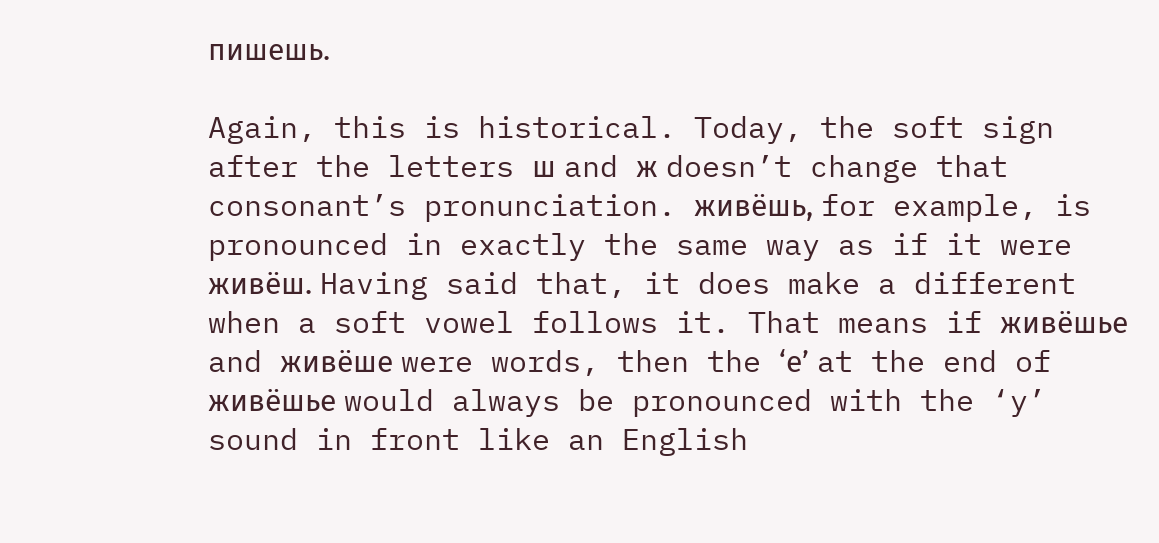пишешь.

Again, this is historical. Today, the soft sign after the letters ш and ж doesn’t change that consonant’s pronunciation. живёшь, for example, is pronounced in exactly the same way as if it were живёш. Having said that, it does make a different when a soft vowel follows it. That means if живёшье and живёше were words, then the ‘е’ at the end of живёшье would always be pronounced with the ‘y’ sound in front like an English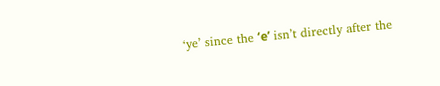‘ye’ since the ‘е’ isn’t directly after the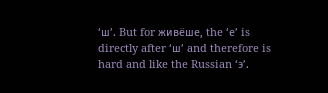‘ш’. But for живёше, the ‘е’ is directly after ‘ш’ and therefore is hard and like the Russian ‘э’.